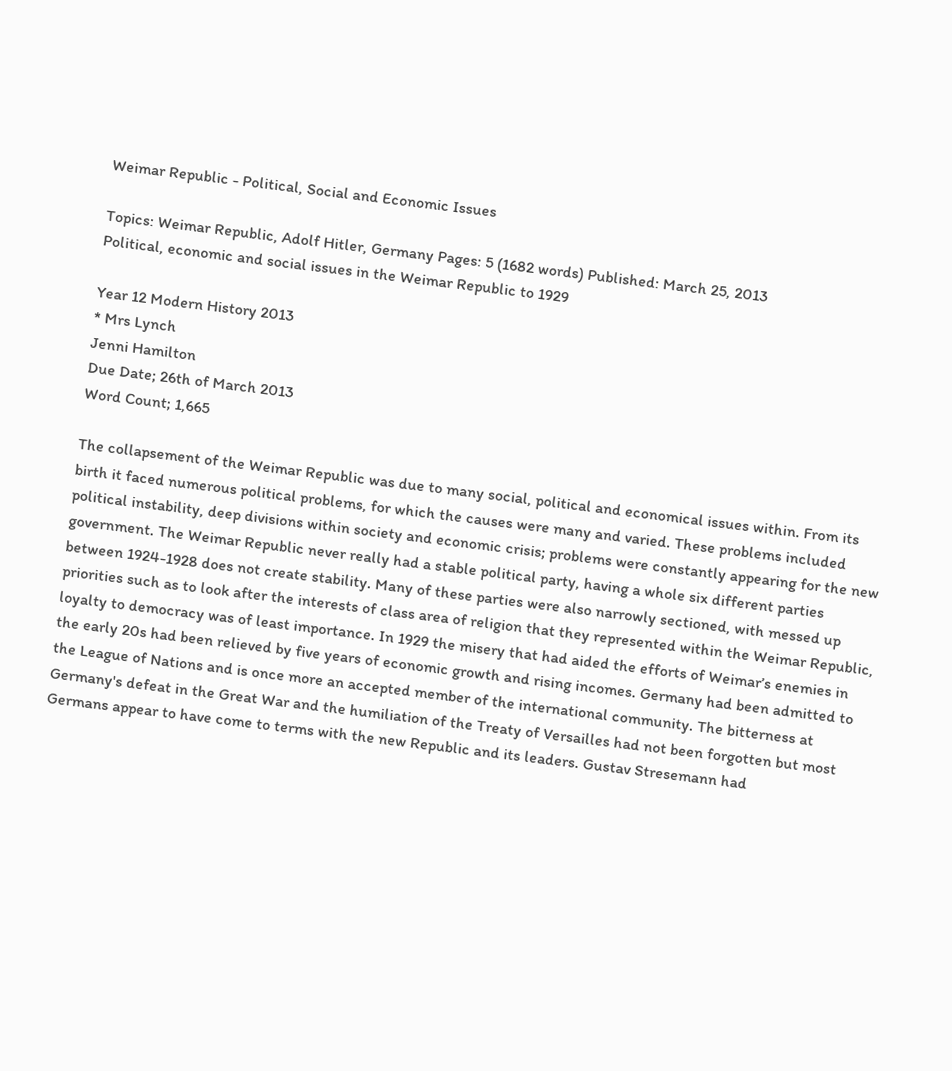Weimar Republic - Political, Social and Economic Issues

Topics: Weimar Republic, Adolf Hitler, Germany Pages: 5 (1682 words) Published: March 25, 2013
Political, economic and social issues in the Weimar Republic to 1929

Year 12 Modern History 2013
* Mrs Lynch
Jenni Hamilton
Due Date; 26th of March 2013
Word Count; 1,665

The collapsement of the Weimar Republic was due to many social, political and economical issues within. From its birth it faced numerous political problems, for which the causes were many and varied. These problems included political instability, deep divisions within society and economic crisis; problems were constantly appearing for the new government. The Weimar Republic never really had a stable political party, having a whole six different parties between 1924-1928 does not create stability. Many of these parties were also narrowly sectioned, with messed up priorities such as to look after the interests of class area of religion that they represented within the Weimar Republic, loyalty to democracy was of least importance. In 1929 the misery that had aided the efforts of Weimar’s enemies in the early 20s had been relieved by five years of economic growth and rising incomes. Germany had been admitted to the League of Nations and is once more an accepted member of the international community. The bitterness at Germany's defeat in the Great War and the humiliation of the Treaty of Versailles had not been forgotten but most Germans appear to have come to terms with the new Republic and its leaders. Gustav Stresemann had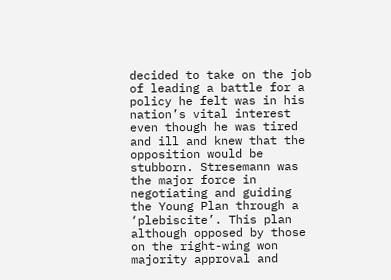decided to take on the job of leading a battle for a policy he felt was in his nation’s vital interest even though he was tired and ill and knew that the opposition would be stubborn. Stresemann was the major force in negotiating and guiding the Young Plan through a ‘plebiscite’. This plan although opposed by those on the right-wing won majority approval and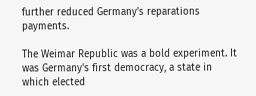further reduced Germany’s reparations payments.

The Weimar Republic was a bold experiment. It was Germany's first democracy, a state in which elected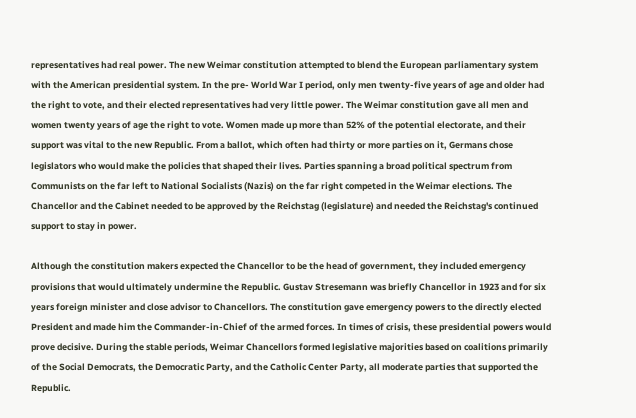representatives had real power. The new Weimar constitution attempted to blend the European parliamentary system with the American presidential system. In the pre- World War I period, only men twenty-five years of age and older had the right to vote, and their elected representatives had very little power. The Weimar constitution gave all men and women twenty years of age the right to vote. Women made up more than 52% of the potential electorate, and their support was vital to the new Republic. From a ballot, which often had thirty or more parties on it, Germans chose legislators who would make the policies that shaped their lives. Parties spanning a broad political spectrum from Communists on the far left to National Socialists (Nazis) on the far right competed in the Weimar elections. The Chancellor and the Cabinet needed to be approved by the Reichstag (legislature) and needed the Reichstag's continued support to stay in power.

Although the constitution makers expected the Chancellor to be the head of government, they included emergency provisions that would ultimately undermine the Republic. Gustav Stresemann was briefly Chancellor in 1923 and for six years foreign minister and close advisor to Chancellors. The constitution gave emergency powers to the directly elected President and made him the Commander-in-Chief of the armed forces. In times of crisis, these presidential powers would prove decisive. During the stable periods, Weimar Chancellors formed legislative majorities based on coalitions primarily of the Social Democrats, the Democratic Party, and the Catholic Center Party, all moderate parties that supported the Republic.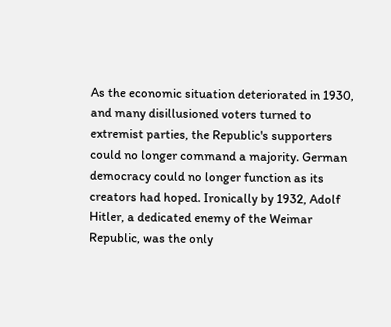As the economic situation deteriorated in 1930, and many disillusioned voters turned to extremist parties, the Republic's supporters could no longer command a majority. German democracy could no longer function as its creators had hoped. Ironically by 1932, Adolf Hitler, a dedicated enemy of the Weimar Republic, was the only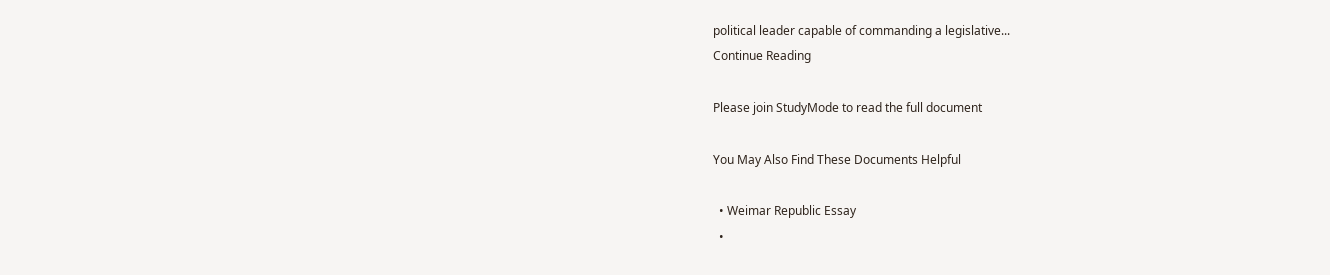political leader capable of commanding a legislative...
Continue Reading

Please join StudyMode to read the full document

You May Also Find These Documents Helpful

  • Weimar Republic Essay
  •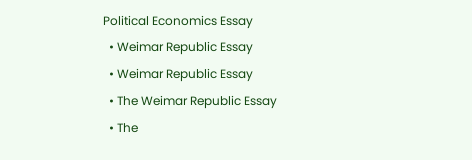Political Economics Essay
  • Weimar Republic Essay
  • Weimar Republic Essay
  • The Weimar Republic Essay
  • The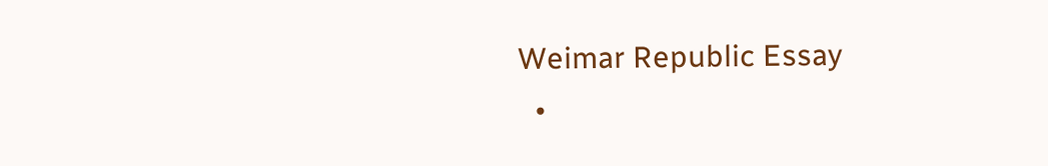Weimar Republic Essay
  •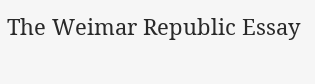The Weimar Republic Essay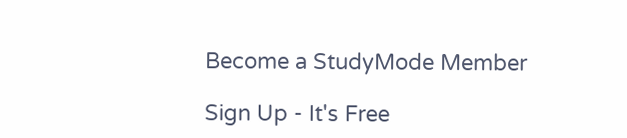Become a StudyMode Member

Sign Up - It's Free